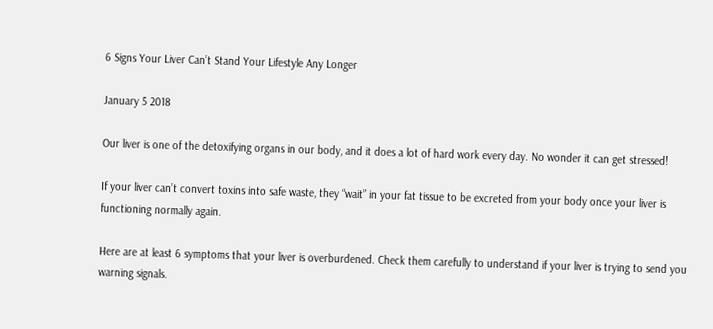6 Signs Your Liver Can’t Stand Your Lifestyle Any Longer

January 5 2018

Our liver is one of the detoxifying organs in our body, and it does a lot of hard work every day. No wonder it can get stressed!

If your liver can’t convert toxins into safe waste, they “wait” in your fat tissue to be excreted from your body once your liver is functioning normally again.

Here are at least 6 symptoms that your liver is overburdened. Check them carefully to understand if your liver is trying to send you warning signals.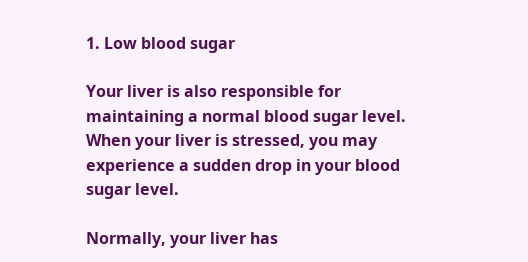1. Low blood sugar

Your liver is also responsible for maintaining a normal blood sugar level. When your liver is stressed, you may experience a sudden drop in your blood sugar level.

Normally, your liver has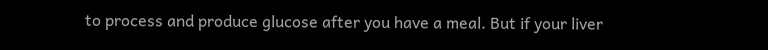to process and produce glucose after you have a meal. But if your liver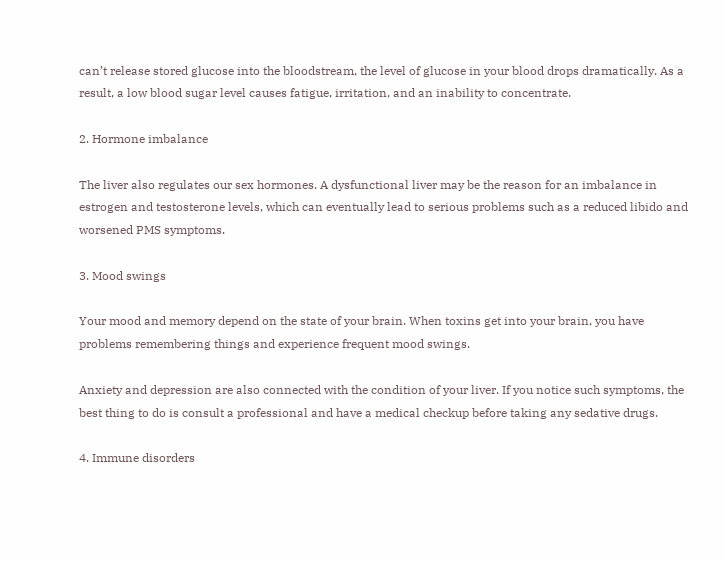can’t release stored glucose into the bloodstream, the level of glucose in your blood drops dramatically. As a result, a low blood sugar level causes fatigue, irritation, and an inability to concentrate.

2. Hormone imbalance

The liver also regulates our sex hormones. A dysfunctional liver may be the reason for an imbalance in estrogen and testosterone levels, which can eventually lead to serious problems such as a reduced libido and worsened PMS symptoms.

3. Mood swings

Your mood and memory depend on the state of your brain. When toxins get into your brain, you have problems remembering things and experience frequent mood swings.

Anxiety and depression are also connected with the condition of your liver. If you notice such symptoms, the best thing to do is consult a professional and have a medical checkup before taking any sedative drugs.

4. Immune disorders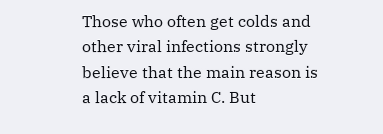Those who often get colds and other viral infections strongly believe that the main reason is a lack of vitamin C. But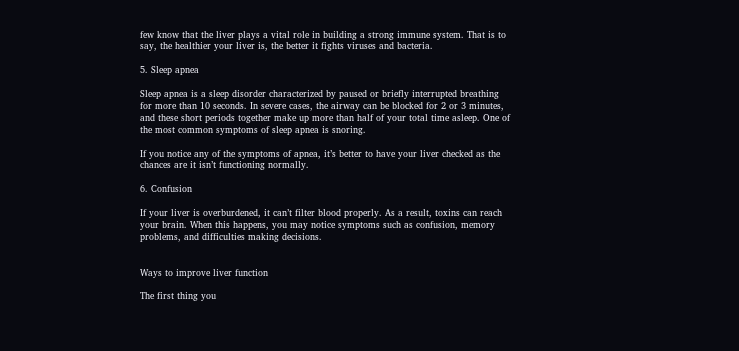few know that the liver plays a vital role in building a strong immune system. That is to say, the healthier your liver is, the better it fights viruses and bacteria.

5. Sleep apnea

Sleep apnea is a sleep disorder characterized by paused or briefly interrupted breathing for more than 10 seconds. In severe cases, the airway can be blocked for 2 or 3 minutes, and these short periods together make up more than half of your total time asleep. One of the most common symptoms of sleep apnea is snoring.

If you notice any of the symptoms of apnea, it’s better to have your liver checked as the chances are it isn’t functioning normally.

6. Confusion

If your liver is overburdened, it can’t filter blood properly. As a result, toxins can reach your brain. When this happens, you may notice symptoms such as confusion, memory problems, and difficulties making decisions.


Ways to improve liver function

The first thing you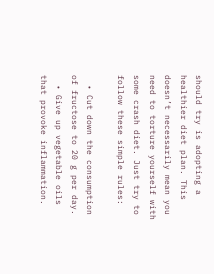should try is adopting a healthier diet plan. This doesn’t necessarily mean you need to torture yourself with some crash diet. Just try to follow these simple rules:

  • Cut down the consumption of fructose to 20 g per day.
  • Give up vegetable oils that provoke inflammation.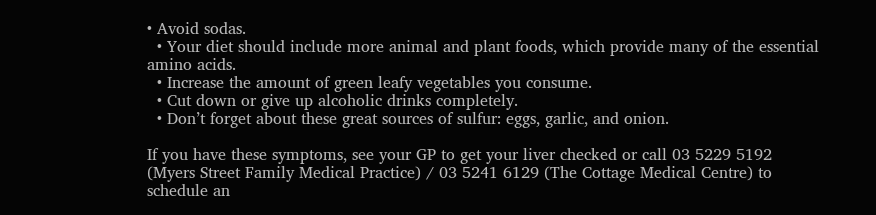• Avoid sodas.
  • Your diet should include more animal and plant foods, which provide many of the essential amino acids.
  • Increase the amount of green leafy vegetables you consume.
  • Cut down or give up alcoholic drinks completely.
  • Don’t forget about these great sources of sulfur: eggs, garlic, and onion.

If you have these symptoms, see your GP to get your liver checked or call 03 5229 5192 (Myers Street Family Medical Practice) / 03 5241 6129 (The Cottage Medical Centre) to schedule an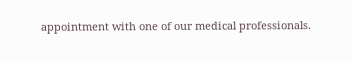appointment with one of our medical professionals.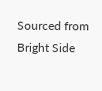Sourced from Bright Side